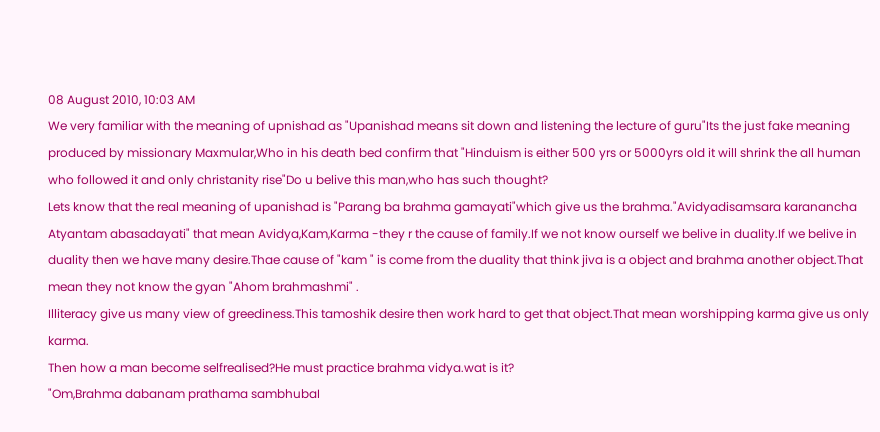08 August 2010, 10:03 AM
We very familiar with the meaning of upnishad as "Upanishad means sit down and listening the lecture of guru"Its the just fake meaning produced by missionary Maxmular,Who in his death bed confirm that "Hinduism is either 500 yrs or 5000yrs old it will shrink the all human who followed it and only christanity rise"Do u belive this man,who has such thought?
Lets know that the real meaning of upanishad is "Parang ba brahma gamayati"which give us the brahma."Avidyadisamsara karanancha Atyantam abasadayati" that mean Avidya,Kam,Karma -they r the cause of family.If we not know ourself we belive in duality.If we belive in duality then we have many desire.Thae cause of "kam " is come from the duality that think jiva is a object and brahma another object.That mean they not know the gyan "Ahom brahmashmi" .
Illiteracy give us many view of greediness.This tamoshik desire then work hard to get that object.That mean worshipping karma give us only karma.
Then how a man become selfrealised?He must practice brahma vidya.wat is it?
"Om,Brahma dabanam prathama sambhubaI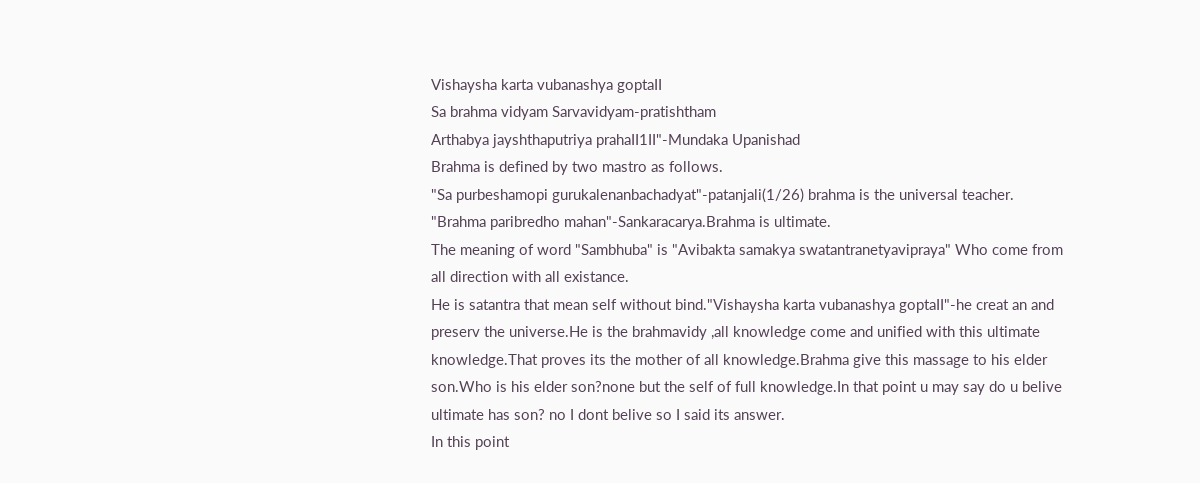Vishaysha karta vubanashya goptaII
Sa brahma vidyam Sarvavidyam-pratishtham
Arthabya jayshthaputriya prahaII1II"-Mundaka Upanishad
Brahma is defined by two mastro as follows.
"Sa purbeshamopi gurukalenanbachadyat"-patanjali(1/26) brahma is the universal teacher.
"Brahma paribredho mahan"-Sankaracarya.Brahma is ultimate.
The meaning of word "Sambhuba" is "Avibakta samakya swatantranetyavipraya" Who come from all direction with all existance.
He is satantra that mean self without bind."Vishaysha karta vubanashya goptaII"-he creat an and preserv the universe.He is the brahmavidy ,all knowledge come and unified with this ultimate knowledge.That proves its the mother of all knowledge.Brahma give this massage to his elder son.Who is his elder son?none but the self of full knowledge.In that point u may say do u belive ultimate has son? no I dont belive so I said its answer.
In this point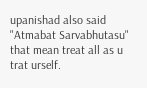upanishad also said "Atmabat Sarvabhutasu" that mean treat all as u trat urself.